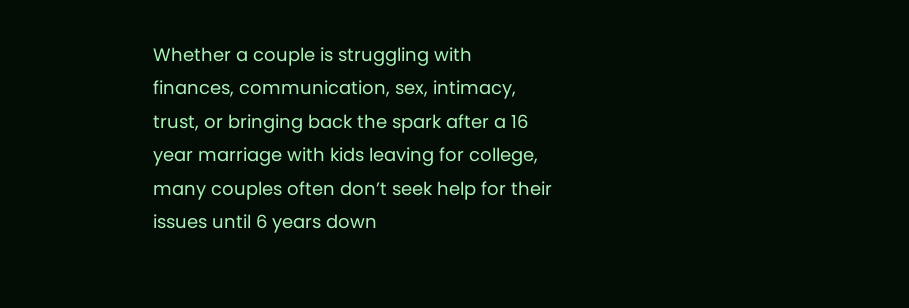Whether a couple is struggling with finances, communication, sex, intimacy, trust, or bringing back the spark after a 16 year marriage with kids leaving for college, many couples often don’t seek help for their issues until 6 years down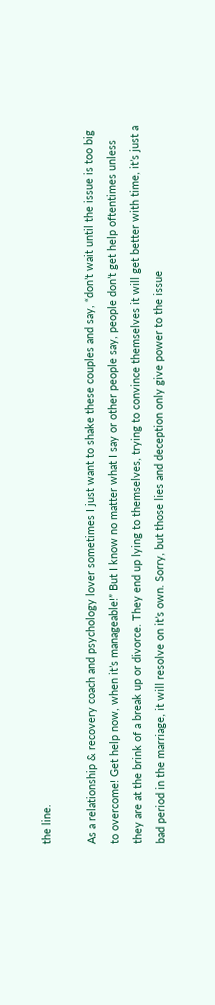the line.

As a relationship & recovery coach and psychology lover sometimes I just want to shake these couples and say, “don’t wait until the issue is too big to overcome! Get help now, when it’s manageable!” But I know no matter what I say or other people say, people don’t get help oftentimes unless they are at the brink of a break up or divorce. They end up lying to themselves, trying to convince themselves it will get better with time, it’s just a bad period in the marriage, it will resolve on it’s own. Sorry, but those lies and deception only give power to the issue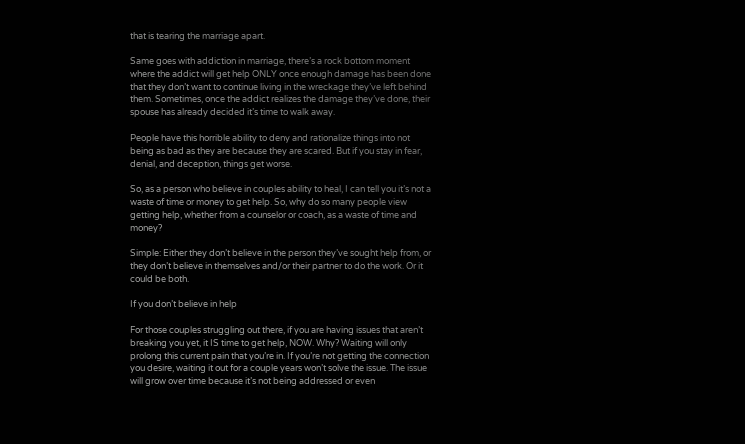that is tearing the marriage apart.

Same goes with addiction in marriage, there’s a rock bottom moment where the addict will get help ONLY once enough damage has been done that they don’t want to continue living in the wreckage they’ve left behind them. Sometimes, once the addict realizes the damage they’ve done, their spouse has already decided it’s time to walk away.

People have this horrible ability to deny and rationalize things into not being as bad as they are because they are scared. But if you stay in fear, denial, and deception, things get worse.

So, as a person who believe in couples ability to heal, I can tell you it’s not a waste of time or money to get help. So, why do so many people view getting help, whether from a counselor or coach, as a waste of time and money?

Simple: Either they don’t believe in the person they’ve sought help from, or they don’t believe in themselves and/or their partner to do the work. Or it could be both.

If you don’t believe in help

For those couples struggling out there, if you are having issues that aren’t breaking you yet, it IS time to get help, NOW. Why? Waiting will only prolong this current pain that you’re in. If you’re not getting the connection you desire, waiting it out for a couple years won’t solve the issue. The issue will grow over time because it’s not being addressed or even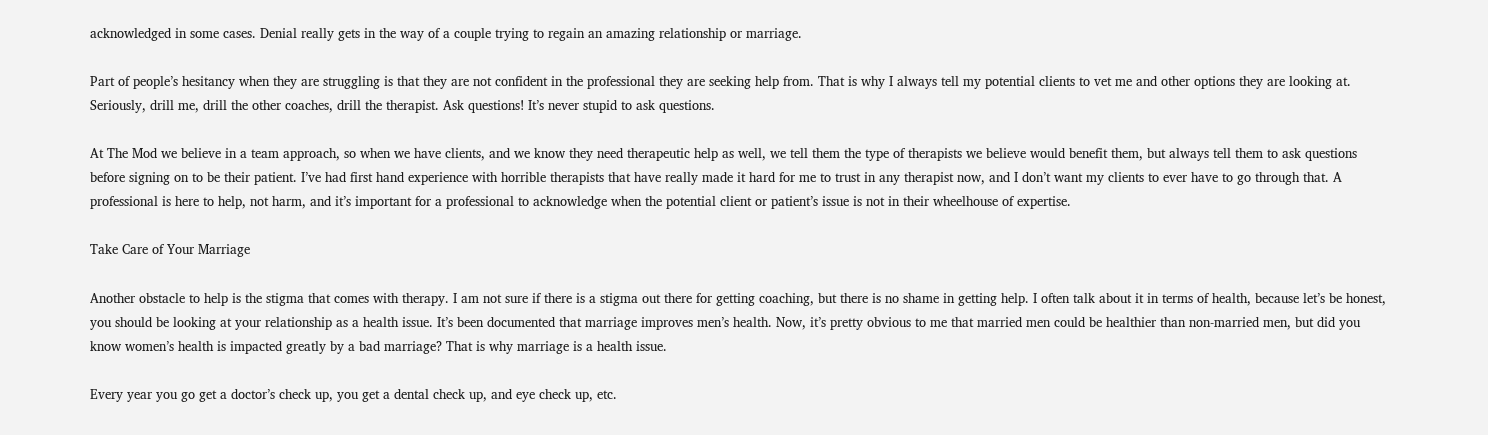acknowledged in some cases. Denial really gets in the way of a couple trying to regain an amazing relationship or marriage.

Part of people’s hesitancy when they are struggling is that they are not confident in the professional they are seeking help from. That is why I always tell my potential clients to vet me and other options they are looking at.  Seriously, drill me, drill the other coaches, drill the therapist. Ask questions! It’s never stupid to ask questions.

At The Mod we believe in a team approach, so when we have clients, and we know they need therapeutic help as well, we tell them the type of therapists we believe would benefit them, but always tell them to ask questions before signing on to be their patient. I’ve had first hand experience with horrible therapists that have really made it hard for me to trust in any therapist now, and I don’t want my clients to ever have to go through that. A professional is here to help, not harm, and it’s important for a professional to acknowledge when the potential client or patient’s issue is not in their wheelhouse of expertise.

Take Care of Your Marriage

Another obstacle to help is the stigma that comes with therapy. I am not sure if there is a stigma out there for getting coaching, but there is no shame in getting help. I often talk about it in terms of health, because let’s be honest, you should be looking at your relationship as a health issue. It’s been documented that marriage improves men’s health. Now, it’s pretty obvious to me that married men could be healthier than non-married men, but did you know women’s health is impacted greatly by a bad marriage? That is why marriage is a health issue.

Every year you go get a doctor’s check up, you get a dental check up, and eye check up, etc.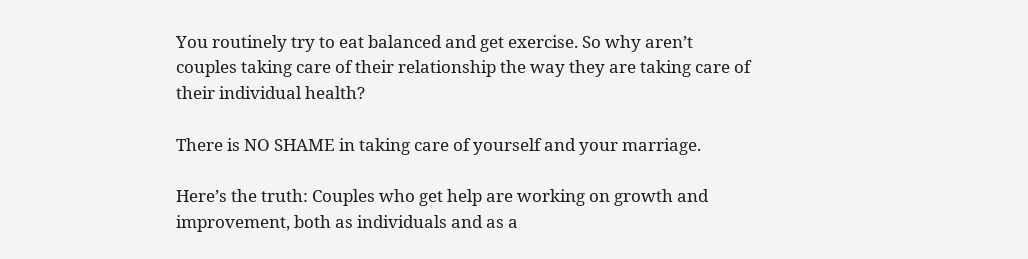You routinely try to eat balanced and get exercise. So why aren’t couples taking care of their relationship the way they are taking care of their individual health?

There is NO SHAME in taking care of yourself and your marriage.

Here’s the truth: Couples who get help are working on growth and improvement, both as individuals and as a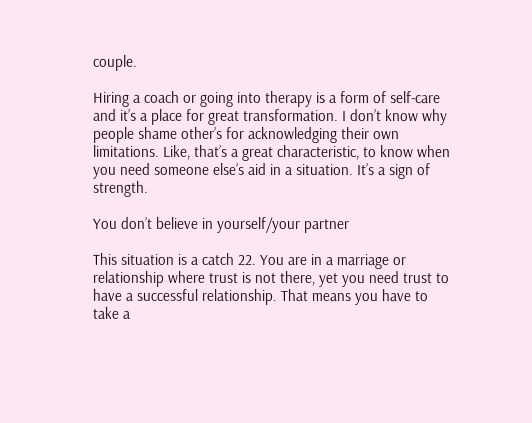couple.

Hiring a coach or going into therapy is a form of self-care and it’s a place for great transformation. I don’t know why people shame other’s for acknowledging their own limitations. Like, that’s a great characteristic, to know when you need someone else’s aid in a situation. It’s a sign of strength.

You don’t believe in yourself/your partner

This situation is a catch 22. You are in a marriage or relationship where trust is not there, yet you need trust to have a successful relationship. That means you have to take a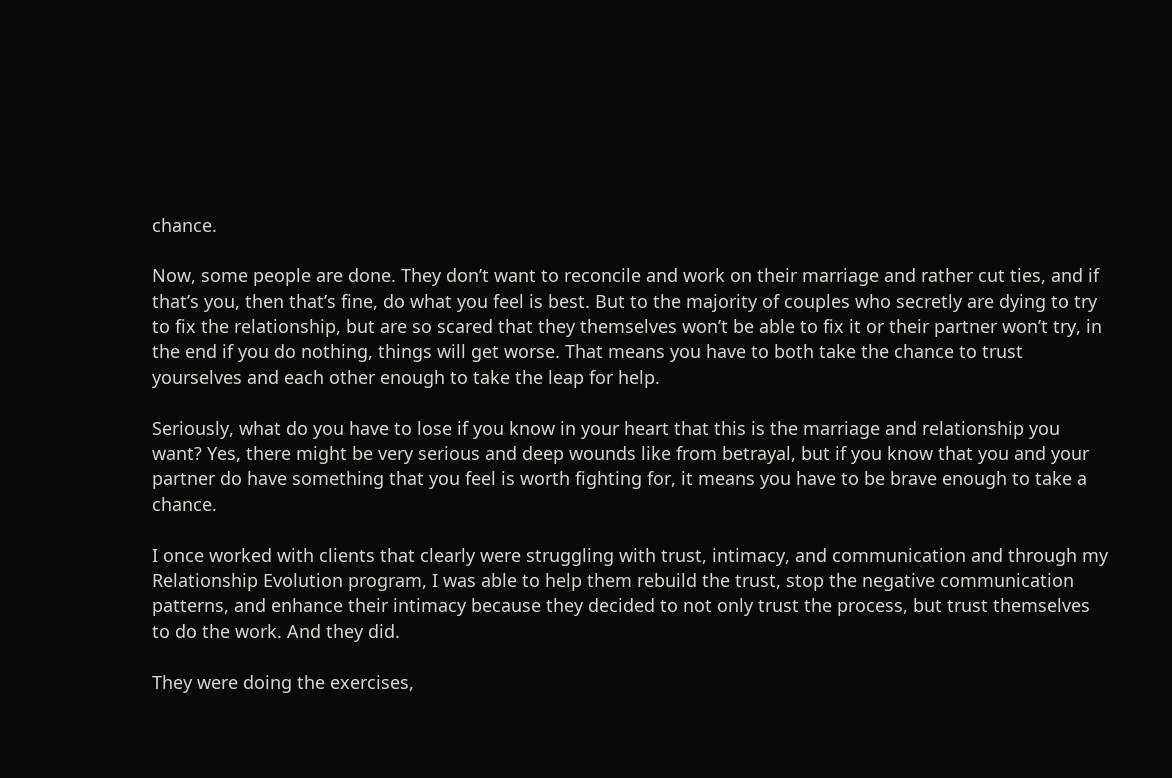chance.

Now, some people are done. They don’t want to reconcile and work on their marriage and rather cut ties, and if that’s you, then that’s fine, do what you feel is best. But to the majority of couples who secretly are dying to try to fix the relationship, but are so scared that they themselves won’t be able to fix it or their partner won’t try, in the end if you do nothing, things will get worse. That means you have to both take the chance to trust yourselves and each other enough to take the leap for help.

Seriously, what do you have to lose if you know in your heart that this is the marriage and relationship you want? Yes, there might be very serious and deep wounds like from betrayal, but if you know that you and your partner do have something that you feel is worth fighting for, it means you have to be brave enough to take a chance.

I once worked with clients that clearly were struggling with trust, intimacy, and communication and through my Relationship Evolution program, I was able to help them rebuild the trust, stop the negative communication patterns, and enhance their intimacy because they decided to not only trust the process, but trust themselves to do the work. And they did.

They were doing the exercises,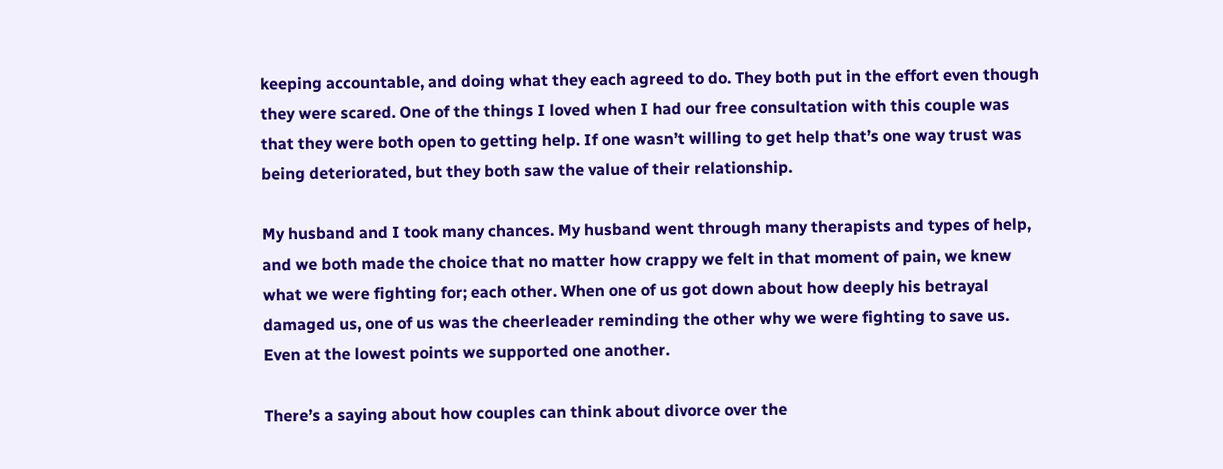keeping accountable, and doing what they each agreed to do. They both put in the effort even though they were scared. One of the things I loved when I had our free consultation with this couple was that they were both open to getting help. If one wasn’t willing to get help that’s one way trust was being deteriorated, but they both saw the value of their relationship.

My husband and I took many chances. My husband went through many therapists and types of help, and we both made the choice that no matter how crappy we felt in that moment of pain, we knew what we were fighting for; each other. When one of us got down about how deeply his betrayal damaged us, one of us was the cheerleader reminding the other why we were fighting to save us. Even at the lowest points we supported one another.

There’s a saying about how couples can think about divorce over the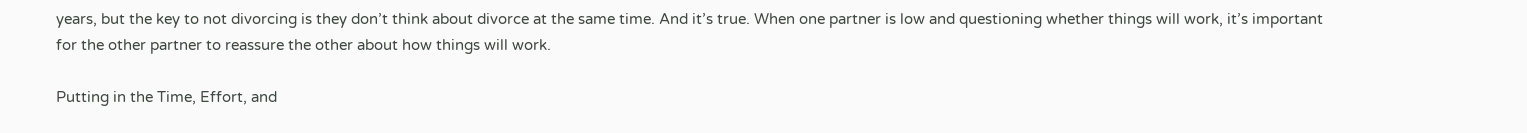years, but the key to not divorcing is they don’t think about divorce at the same time. And it’s true. When one partner is low and questioning whether things will work, it’s important for the other partner to reassure the other about how things will work.

Putting in the Time, Effort, and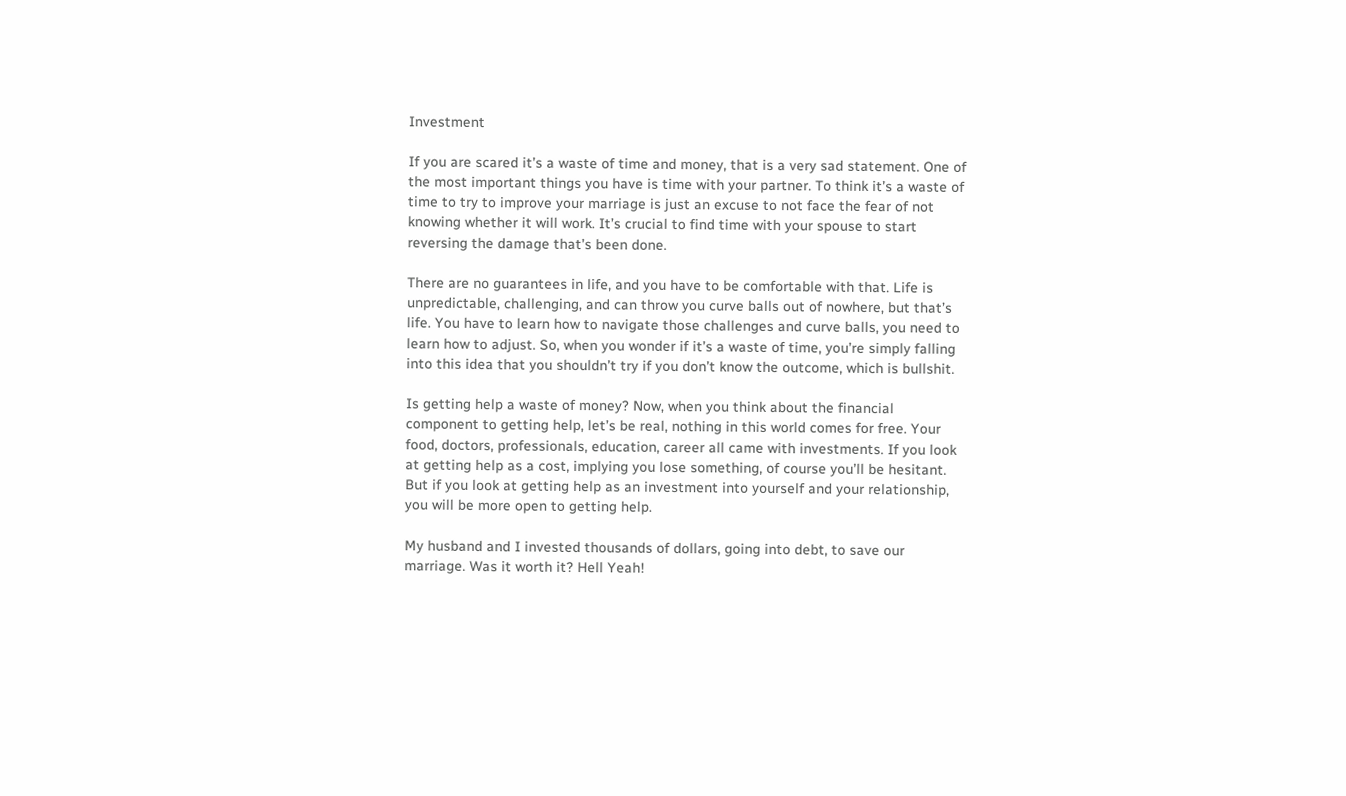Investment

If you are scared it’s a waste of time and money, that is a very sad statement. One of the most important things you have is time with your partner. To think it’s a waste of time to try to improve your marriage is just an excuse to not face the fear of not knowing whether it will work. It’s crucial to find time with your spouse to start reversing the damage that’s been done.

There are no guarantees in life, and you have to be comfortable with that. Life is unpredictable, challenging, and can throw you curve balls out of nowhere, but that’s life. You have to learn how to navigate those challenges and curve balls, you need to learn how to adjust. So, when you wonder if it’s a waste of time, you’re simply falling into this idea that you shouldn’t try if you don’t know the outcome, which is bullshit.

Is getting help a waste of money? Now, when you think about the financial component to getting help, let’s be real, nothing in this world comes for free. Your food, doctors, professionals, education, career all came with investments. If you look at getting help as a cost, implying you lose something, of course you’ll be hesitant. But if you look at getting help as an investment into yourself and your relationship, you will be more open to getting help.

My husband and I invested thousands of dollars, going into debt, to save our marriage. Was it worth it? Hell Yeah!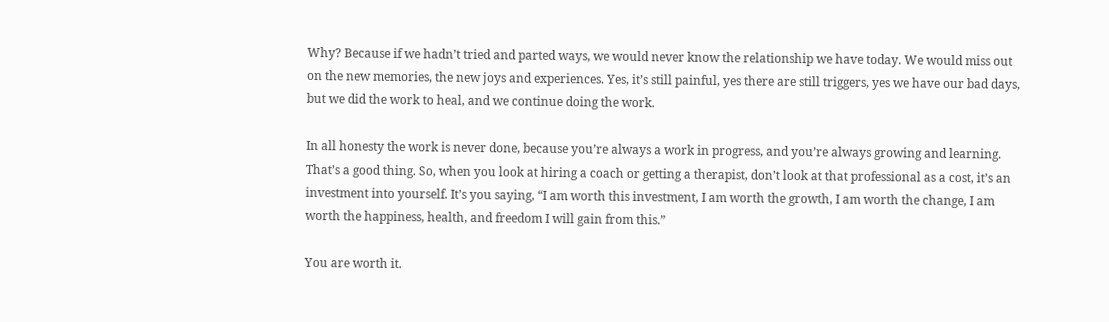Why? Because if we hadn’t tried and parted ways, we would never know the relationship we have today. We would miss out on the new memories, the new joys and experiences. Yes, it’s still painful, yes there are still triggers, yes we have our bad days, but we did the work to heal, and we continue doing the work.

In all honesty the work is never done, because you’re always a work in progress, and you’re always growing and learning. That’s a good thing. So, when you look at hiring a coach or getting a therapist, don’t look at that professional as a cost, it’s an investment into yourself. It’s you saying, “I am worth this investment, I am worth the growth, I am worth the change, I am worth the happiness, health, and freedom I will gain from this.”

You are worth it.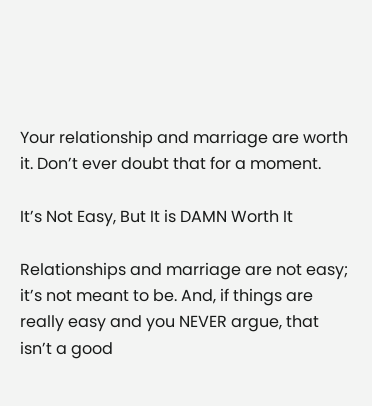Your relationship and marriage are worth it. Don’t ever doubt that for a moment.

It’s Not Easy, But It is DAMN Worth It

Relationships and marriage are not easy; it’s not meant to be. And, if things are really easy and you NEVER argue, that isn’t a good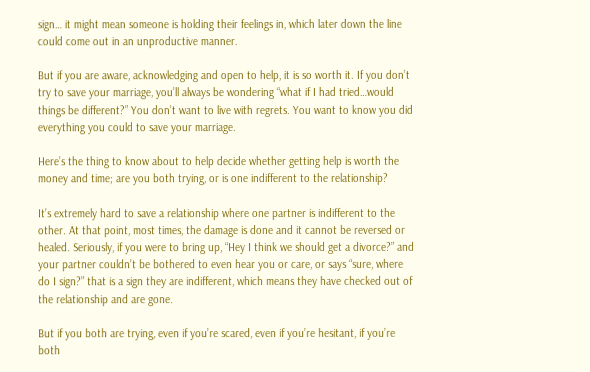sign… it might mean someone is holding their feelings in, which later down the line could come out in an unproductive manner.

But if you are aware, acknowledging and open to help, it is so worth it. If you don’t try to save your marriage, you’ll always be wondering “what if I had tried…would things be different?” You don’t want to live with regrets. You want to know you did everything you could to save your marriage.

Here’s the thing to know about to help decide whether getting help is worth the money and time; are you both trying, or is one indifferent to the relationship?

It’s extremely hard to save a relationship where one partner is indifferent to the other. At that point, most times, the damage is done and it cannot be reversed or healed. Seriously, if you were to bring up, “Hey I think we should get a divorce?” and your partner couldn’t be bothered to even hear you or care, or says “sure, where do I sign?” that is a sign they are indifferent, which means they have checked out of the relationship and are gone.

But if you both are trying, even if you’re scared, even if you’re hesitant, if you’re both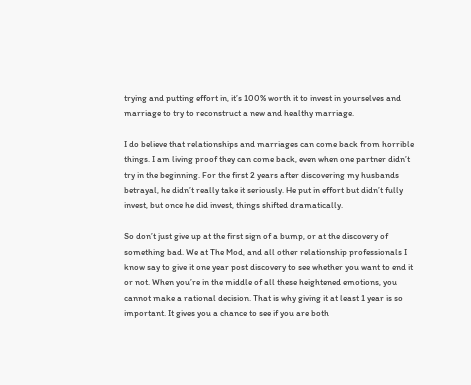trying and putting effort in, it’s 100% worth it to invest in yourselves and marriage to try to reconstruct a new and healthy marriage.

I do believe that relationships and marriages can come back from horrible things. I am living proof they can come back, even when one partner didn’t try in the beginning. For the first 2 years after discovering my husbands betrayal, he didn’t really take it seriously. He put in effort but didn’t fully invest, but once he did invest, things shifted dramatically.

So don’t just give up at the first sign of a bump, or at the discovery of something bad. We at The Mod, and all other relationship professionals I know say to give it one year post discovery to see whether you want to end it or not. When you’re in the middle of all these heightened emotions, you cannot make a rational decision. That is why giving it at least 1 year is so important. It gives you a chance to see if you are both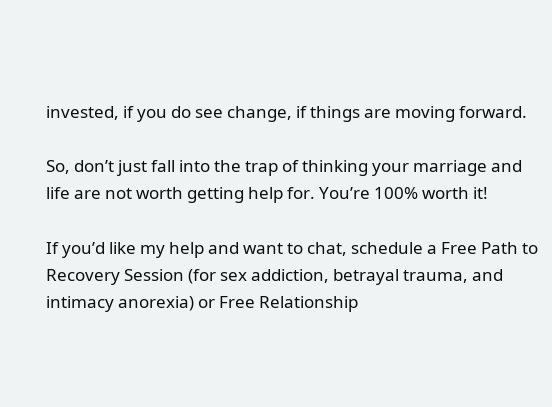invested, if you do see change, if things are moving forward.

So, don’t just fall into the trap of thinking your marriage and life are not worth getting help for. You’re 100% worth it!

If you’d like my help and want to chat, schedule a Free Path to Recovery Session (for sex addiction, betrayal trauma, and intimacy anorexia) or Free Relationship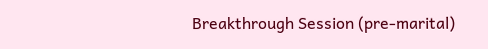Breakthrough Session (pre-marital)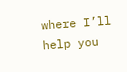where I’ll help you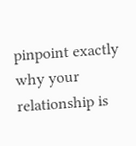pinpoint exactly why your relationship is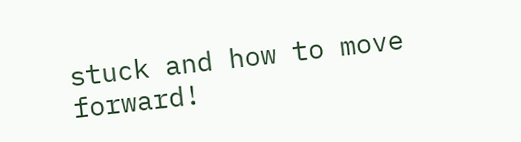stuck and how to move forward!